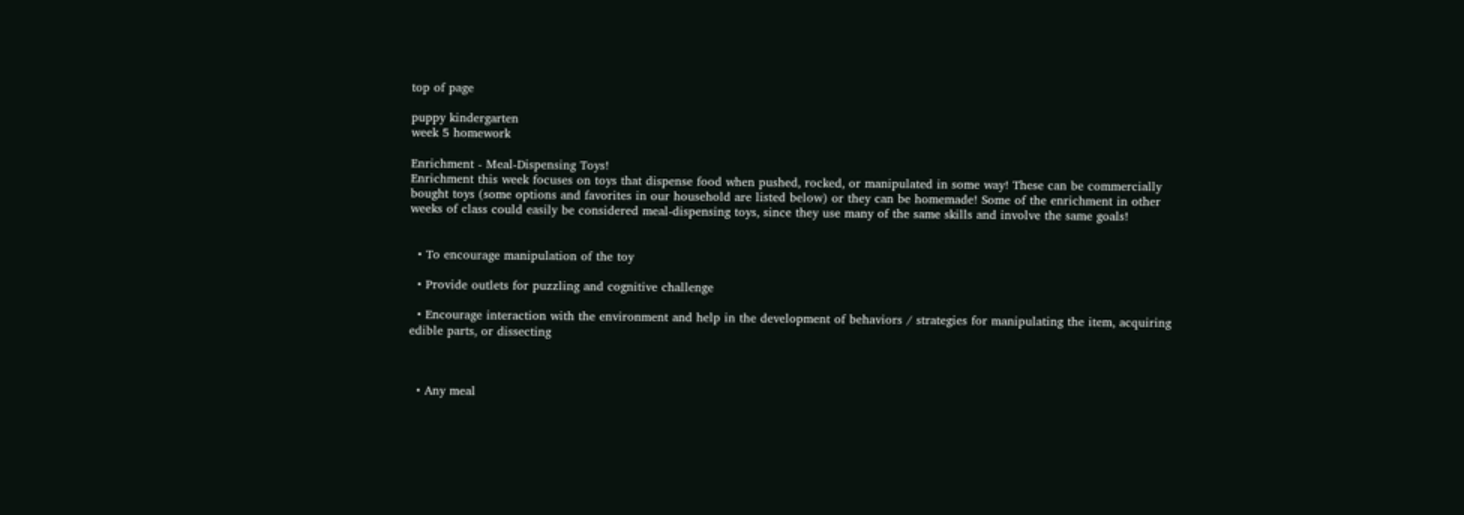top of page

puppy kindergarten
week 5 homework

Enrichment - Meal-Dispensing Toys!
Enrichment this week focuses on toys that dispense food when pushed, rocked, or manipulated in some way! These can be commercially bought toys (some options and favorites in our household are listed below) or they can be homemade! Some of the enrichment in other weeks of class could easily be considered meal-dispensing toys, since they use many of the same skills and involve the same goals!


  • To encourage manipulation of the toy

  • Provide outlets for puzzling and cognitive challenge

  • Encourage interaction with the environment and help in the development of behaviors / strategies for manipulating the item, acquiring edible parts, or dissecting



  • Any meal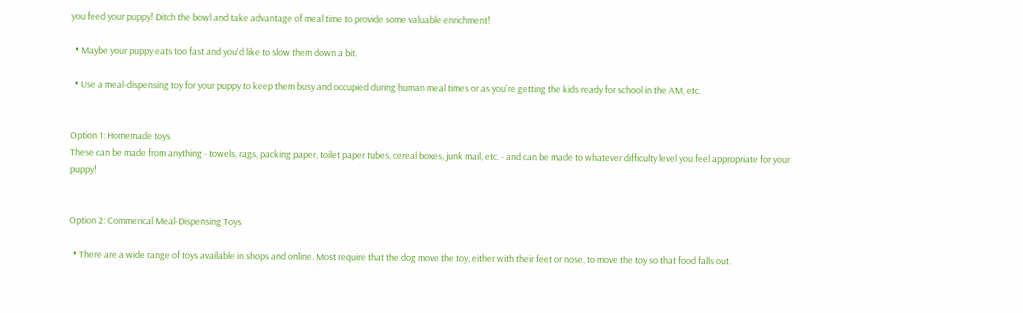you feed your puppy! Ditch the bowl and take advantage of meal time to provide some valuable enrichment!

  • Maybe your puppy eats too fast and you'd like to slow them down a bit.

  • Use a meal-dispensing toy for your puppy to keep them busy and occupied during human meal times or as you're getting the kids ready for school in the AM, etc.


Option 1: Homemade toys
These can be made from anything - towels, rags, packing paper, toilet paper tubes, cereal boxes, junk mail, etc. - and can be made to whatever difficulty level you feel appropriate for your puppy!


Option 2: Commerical Meal-Dispensing Toys

  • There are a wide range of toys available in shops and online. Most require that the dog move the toy, either with their feet or nose, to move the toy so that food falls out.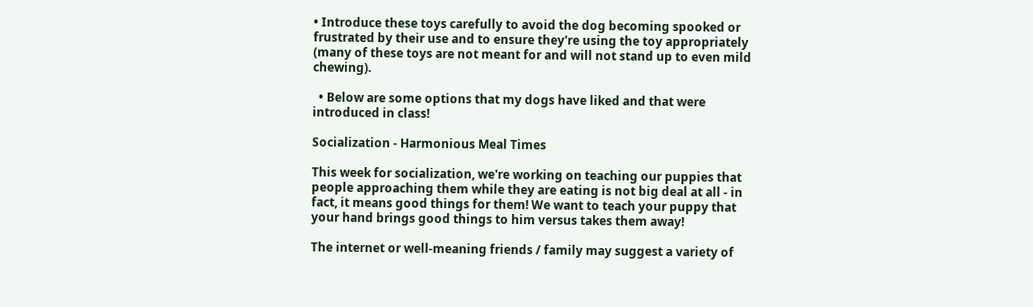• Introduce these toys carefully to avoid the dog becoming spooked or frustrated by their use and to ensure they're using the toy appropriately (many of these toys are not meant for and will not stand up to even mild chewing).

  • Below are some options that my dogs have liked and that were introduced in class!

Socialization - Harmonious Meal Times

This week for socialization, we're working on teaching our puppies that people approaching them while they are eating is not big deal at all - in fact, it means good things for them! We want to teach your puppy that your hand brings good things to him versus takes them away!

The internet or well-meaning friends / family may suggest a variety of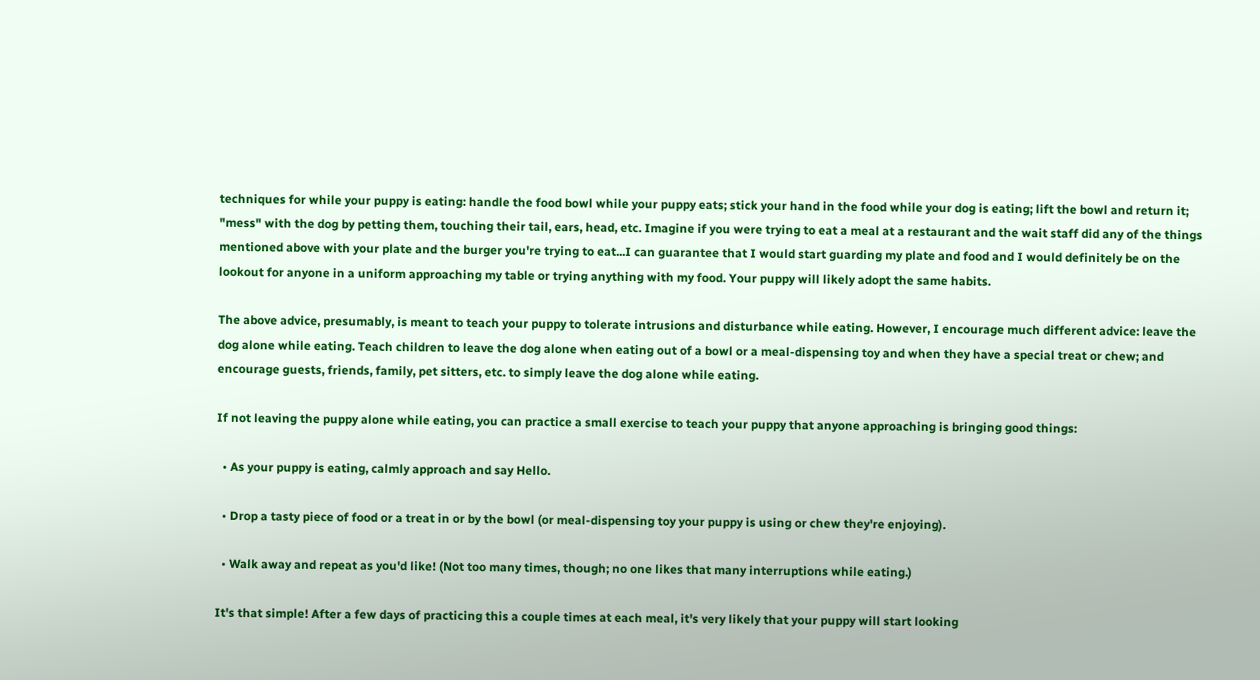techniques for while your puppy is eating: handle the food bowl while your puppy eats; stick your hand in the food while your dog is eating; lift the bowl and return it; "mess" with the dog by petting them, touching their tail, ears, head, etc. Imagine if you were trying to eat a meal at a restaurant and the wait staff did any of the things mentioned above with your plate and the burger you're trying to eat...I can guarantee that I would start guarding my plate and food and I would definitely be on the lookout for anyone in a uniform approaching my table or trying anything with my food. Your puppy will likely adopt the same habits.

The above advice, presumably, is meant to teach your puppy to tolerate intrusions and disturbance while eating. However, I encourage much different advice: leave the dog alone while eating. Teach children to leave the dog alone when eating out of a bowl or a meal-dispensing toy and when they have a special treat or chew; and encourage guests, friends, family, pet sitters, etc. to simply leave the dog alone while eating.

If not leaving the puppy alone while eating, you can practice a small exercise to teach your puppy that anyone approaching is bringing good things:

  • As your puppy is eating, calmly approach and say Hello.

  • Drop a tasty piece of food or a treat in or by the bowl (or meal-dispensing toy your puppy is using or chew they're enjoying).

  • Walk away and repeat as you'd like! (Not too many times, though; no one likes that many interruptions while eating.)

It's that simple! After a few days of practicing this a couple times at each meal, it's very likely that your puppy will start looking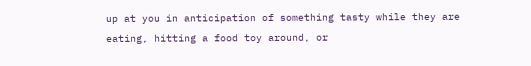up at you in anticipation of something tasty while they are eating, hitting a food toy around, or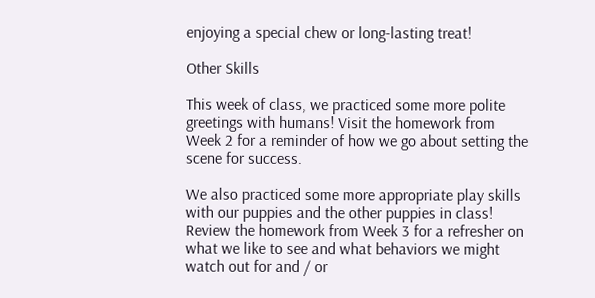enjoying a special chew or long-lasting treat!

Other Skills

This week of class, we practiced some more polite greetings with humans! Visit the homework from Week 2 for a reminder of how we go about setting the scene for success.

We also practiced some more appropriate play skills with our puppies and the other puppies in class! Review the homework from Week 3 for a refresher on what we like to see and what behaviors we might watch out for and / or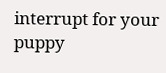interrupt for your puppy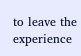to leave the experience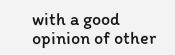with a good opinion of other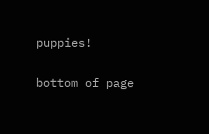puppies!

bottom of page